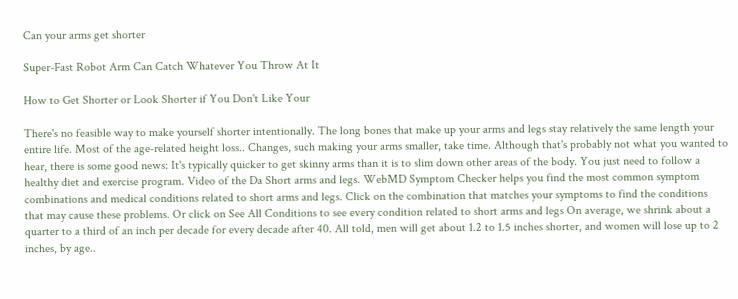Can your arms get shorter

Super-Fast Robot Arm Can Catch Whatever You Throw At It

How to Get Shorter or Look Shorter if You Don't Like Your

There's no feasible way to make yourself shorter intentionally. The long bones that make up your arms and legs stay relatively the same length your entire life. Most of the age-related height loss.. Changes, such making your arms smaller, take time. Although that's probably not what you wanted to hear, there is some good news: It's typically quicker to get skinny arms than it is to slim down other areas of the body. You just need to follow a healthy diet and exercise program. Video of the Da Short arms and legs. WebMD Symptom Checker helps you find the most common symptom combinations and medical conditions related to short arms and legs. Click on the combination that matches your symptoms to find the conditions that may cause these problems. Or click on See All Conditions to see every condition related to short arms and legs On average, we shrink about a quarter to a third of an inch per decade for every decade after 40. All told, men will get about 1.2 to 1.5 inches shorter, and women will lose up to 2 inches, by age..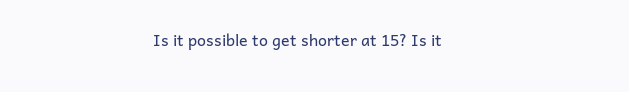Is it possible to get shorter at 15? Is it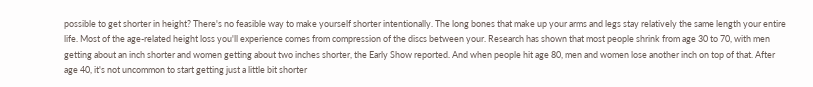possible to get shorter in height? There's no feasible way to make yourself shorter intentionally. The long bones that make up your arms and legs stay relatively the same length your entire life. Most of the age-related height loss you'll experience comes from compression of the discs between your. Research has shown that most people shrink from age 30 to 70, with men getting about an inch shorter and women getting about two inches shorter, the Early Show reported. And when people hit age 80, men and women lose another inch on top of that. After age 40, it's not uncommon to start getting just a little bit shorter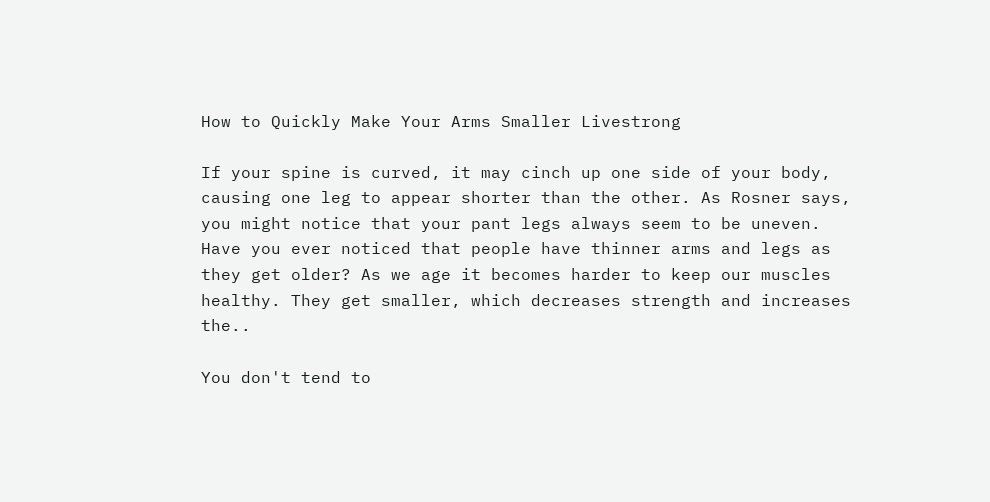How to Quickly Make Your Arms Smaller Livestrong

If your spine is curved, it may cinch up one side of your body, causing one leg to appear shorter than the other. As Rosner says, you might notice that your pant legs always seem to be uneven. Have you ever noticed that people have thinner arms and legs as they get older? As we age it becomes harder to keep our muscles healthy. They get smaller, which decreases strength and increases the..

You don't tend to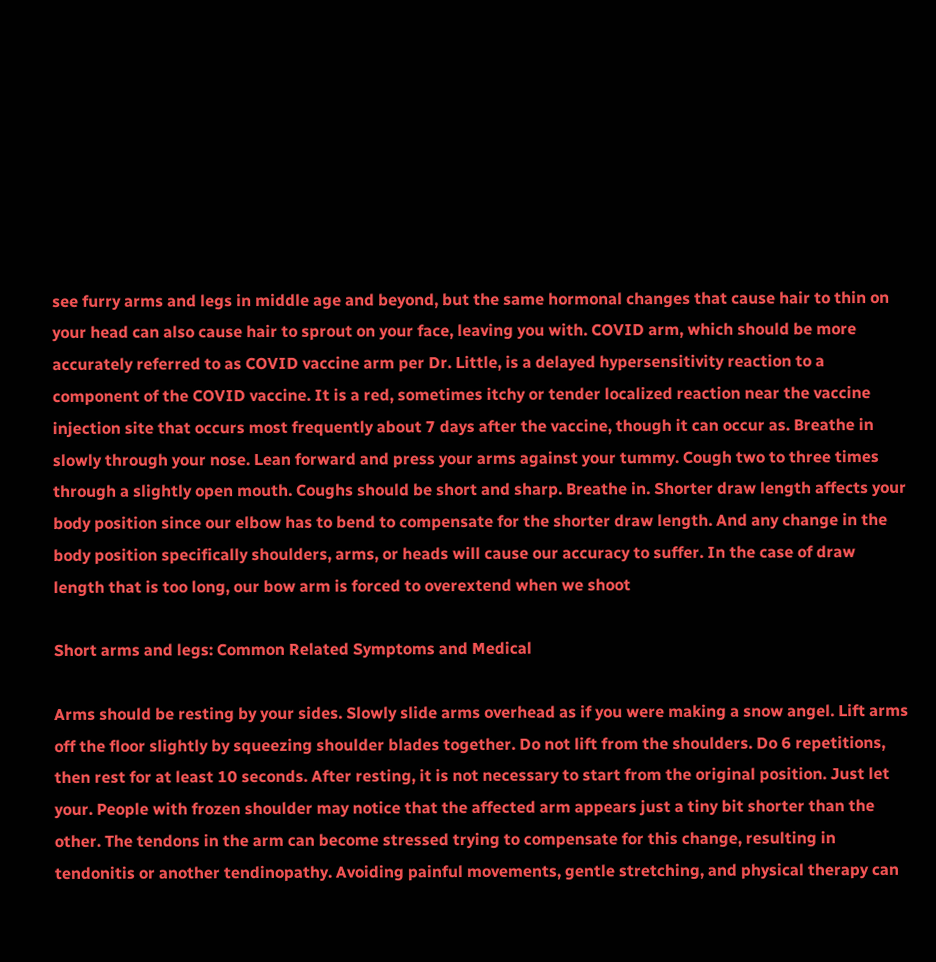see furry arms and legs in middle age and beyond, but the same hormonal changes that cause hair to thin on your head can also cause hair to sprout on your face, leaving you with. COVID arm, which should be more accurately referred to as COVID vaccine arm per Dr. Little, is a delayed hypersensitivity reaction to a component of the COVID vaccine. It is a red, sometimes itchy or tender localized reaction near the vaccine injection site that occurs most frequently about 7 days after the vaccine, though it can occur as. Breathe in slowly through your nose. Lean forward and press your arms against your tummy. Cough two to three times through a slightly open mouth. Coughs should be short and sharp. Breathe in. Shorter draw length affects your body position since our elbow has to bend to compensate for the shorter draw length. And any change in the body position specifically shoulders, arms, or heads will cause our accuracy to suffer. In the case of draw length that is too long, our bow arm is forced to overextend when we shoot

Short arms and legs: Common Related Symptoms and Medical

Arms should be resting by your sides. Slowly slide arms overhead as if you were making a snow angel. Lift arms off the floor slightly by squeezing shoulder blades together. Do not lift from the shoulders. Do 6 repetitions, then rest for at least 10 seconds. After resting, it is not necessary to start from the original position. Just let your. People with frozen shoulder may notice that the affected arm appears just a tiny bit shorter than the other. The tendons in the arm can become stressed trying to compensate for this change, resulting in tendonitis or another tendinopathy. Avoiding painful movements, gentle stretching, and physical therapy can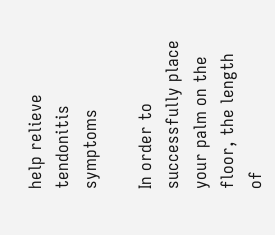help relieve tendonitis symptoms

In order to successfully place your palm on the floor, the length of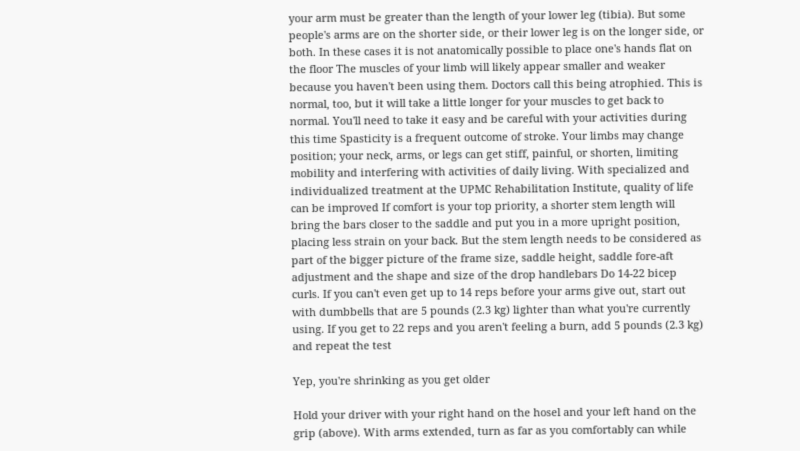your arm must be greater than the length of your lower leg (tibia). But some people's arms are on the shorter side, or their lower leg is on the longer side, or both. In these cases it is not anatomically possible to place one's hands flat on the floor The muscles of your limb will likely appear smaller and weaker because you haven't been using them. Doctors call this being atrophied. This is normal, too, but it will take a little longer for your muscles to get back to normal. You'll need to take it easy and be careful with your activities during this time Spasticity is a frequent outcome of stroke. Your limbs may change position; your neck, arms, or legs can get stiff, painful, or shorten, limiting mobility and interfering with activities of daily living. With specialized and individualized treatment at the UPMC Rehabilitation Institute, quality of life can be improved If comfort is your top priority, a shorter stem length will bring the bars closer to the saddle and put you in a more upright position, placing less strain on your back. But the stem length needs to be considered as part of the bigger picture of the frame size, saddle height, saddle fore-aft adjustment and the shape and size of the drop handlebars Do 14-22 bicep curls. If you can't even get up to 14 reps before your arms give out, start out with dumbbells that are 5 pounds (2.3 kg) lighter than what you're currently using. If you get to 22 reps and you aren't feeling a burn, add 5 pounds (2.3 kg) and repeat the test

Yep, you're shrinking as you get older

Hold your driver with your right hand on the hosel and your left hand on the grip (above). With arms extended, turn as far as you comfortably can while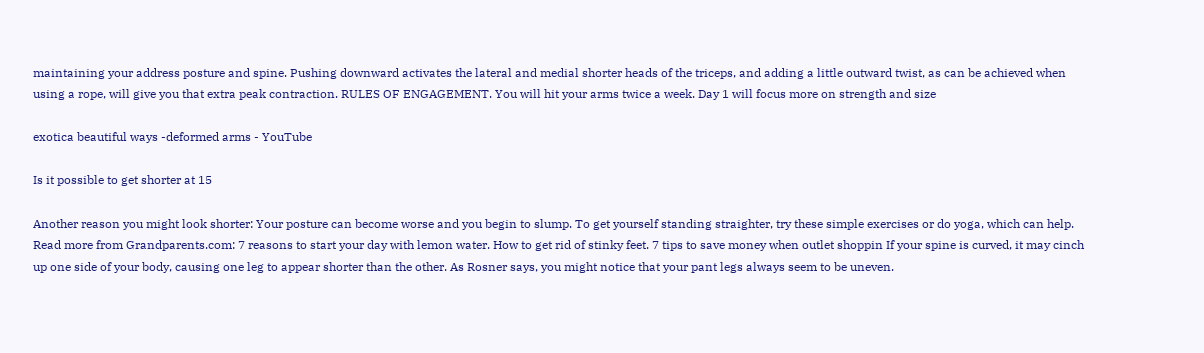maintaining your address posture and spine. Pushing downward activates the lateral and medial shorter heads of the triceps, and adding a little outward twist, as can be achieved when using a rope, will give you that extra peak contraction. RULES OF ENGAGEMENT. You will hit your arms twice a week. Day 1 will focus more on strength and size

exotica beautiful ways -deformed arms - YouTube

Is it possible to get shorter at 15

Another reason you might look shorter: Your posture can become worse and you begin to slump. To get yourself standing straighter, try these simple exercises or do yoga, which can help. Read more from Grandparents.com: 7 reasons to start your day with lemon water. How to get rid of stinky feet. 7 tips to save money when outlet shoppin If your spine is curved, it may cinch up one side of your body, causing one leg to appear shorter than the other. As Rosner says, you might notice that your pant legs always seem to be uneven.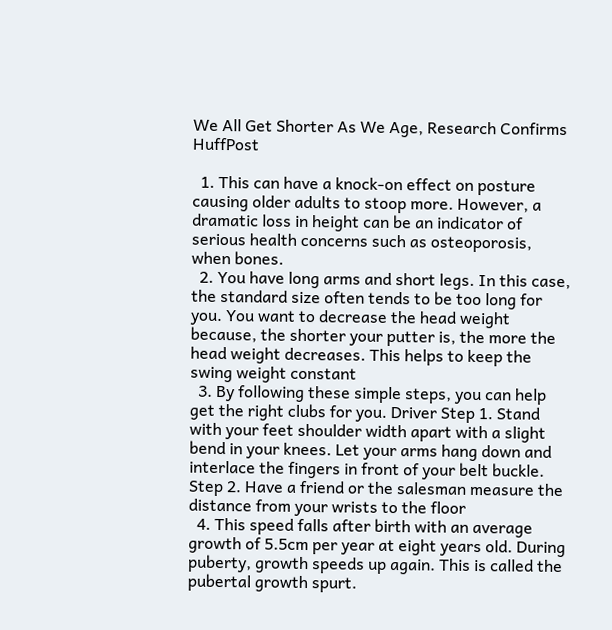We All Get Shorter As We Age, Research Confirms HuffPost

  1. This can have a knock-on effect on posture causing older adults to stoop more. However, a dramatic loss in height can be an indicator of serious health concerns such as osteoporosis, when bones.
  2. You have long arms and short legs. In this case, the standard size often tends to be too long for you. You want to decrease the head weight because, the shorter your putter is, the more the head weight decreases. This helps to keep the swing weight constant
  3. By following these simple steps, you can help get the right clubs for you. Driver Step 1. Stand with your feet shoulder width apart with a slight bend in your knees. Let your arms hang down and interlace the fingers in front of your belt buckle. Step 2. Have a friend or the salesman measure the distance from your wrists to the floor
  4. This speed falls after birth with an average growth of 5.5cm per year at eight years old. During puberty, growth speeds up again. This is called the pubertal growth spurt.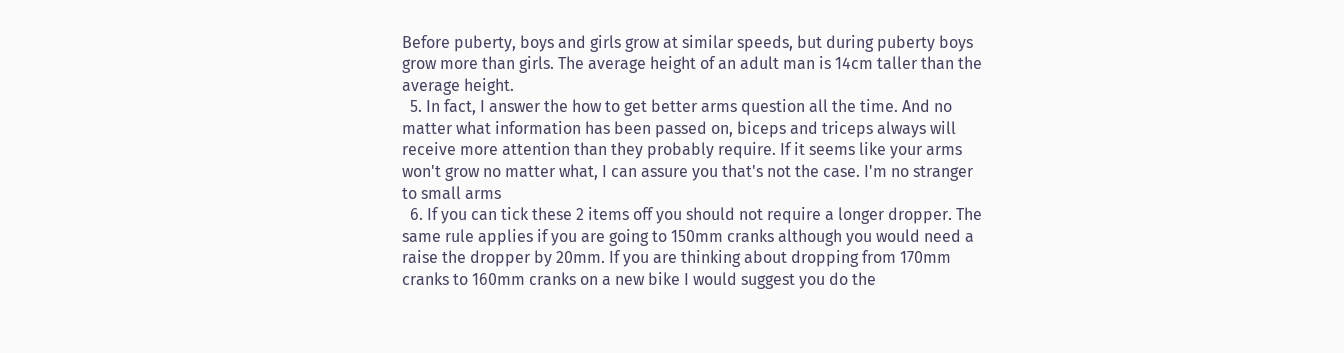Before puberty, boys and girls grow at similar speeds, but during puberty boys grow more than girls. The average height of an adult man is 14cm taller than the average height.
  5. In fact, I answer the how to get better arms question all the time. And no matter what information has been passed on, biceps and triceps always will receive more attention than they probably require. If it seems like your arms won't grow no matter what, I can assure you that's not the case. I'm no stranger to small arms
  6. If you can tick these 2 items off you should not require a longer dropper. The same rule applies if you are going to 150mm cranks although you would need a raise the dropper by 20mm. If you are thinking about dropping from 170mm cranks to 160mm cranks on a new bike I would suggest you do the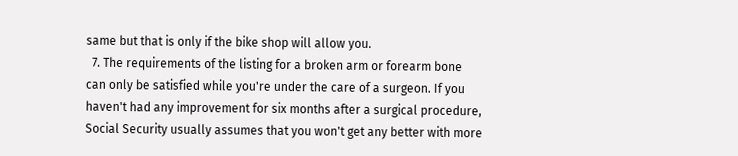same but that is only if the bike shop will allow you.
  7. The requirements of the listing for a broken arm or forearm bone can only be satisfied while you're under the care of a surgeon. If you haven't had any improvement for six months after a surgical procedure, Social Security usually assumes that you won't get any better with more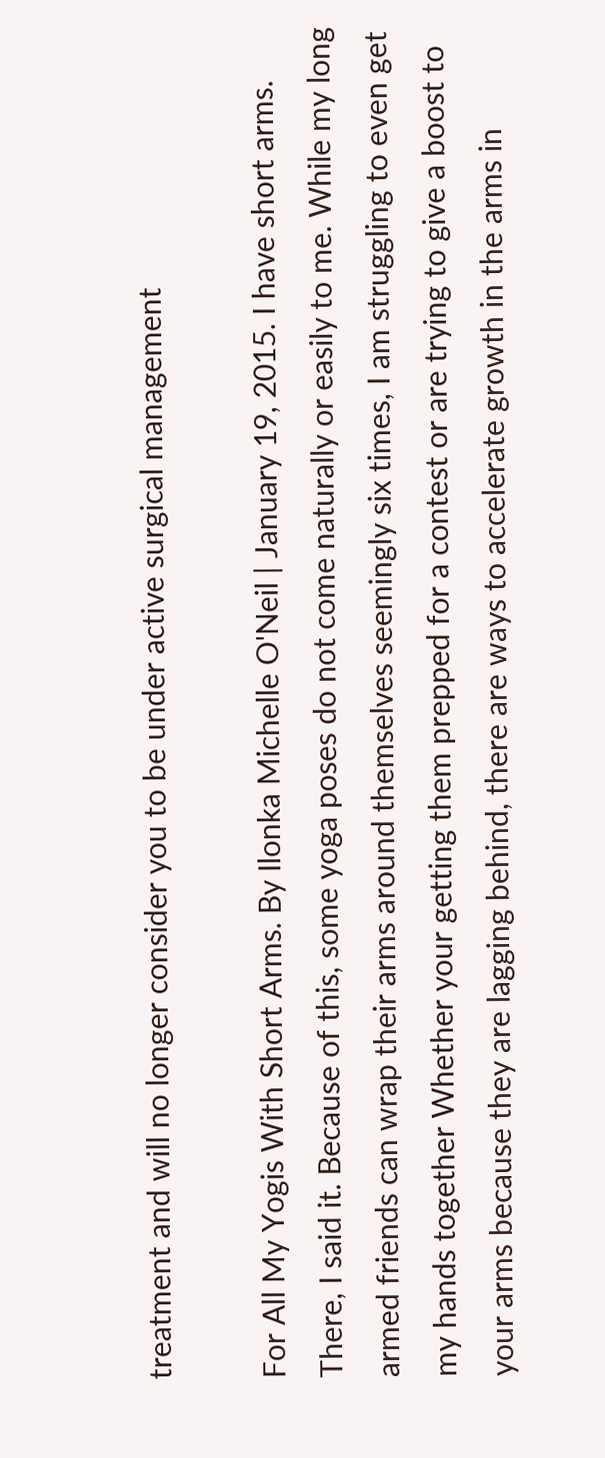treatment and will no longer consider you to be under active surgical management

For All My Yogis With Short Arms. By Ilonka Michelle O'Neil | January 19, 2015. I have short arms. There, I said it. Because of this, some yoga poses do not come naturally or easily to me. While my long armed friends can wrap their arms around themselves seemingly six times, I am struggling to even get my hands together Whether your getting them prepped for a contest or are trying to give a boost to your arms because they are lagging behind, there are ways to accelerate growth in the arms in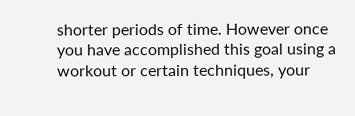shorter periods of time. However once you have accomplished this goal using a workout or certain techniques, your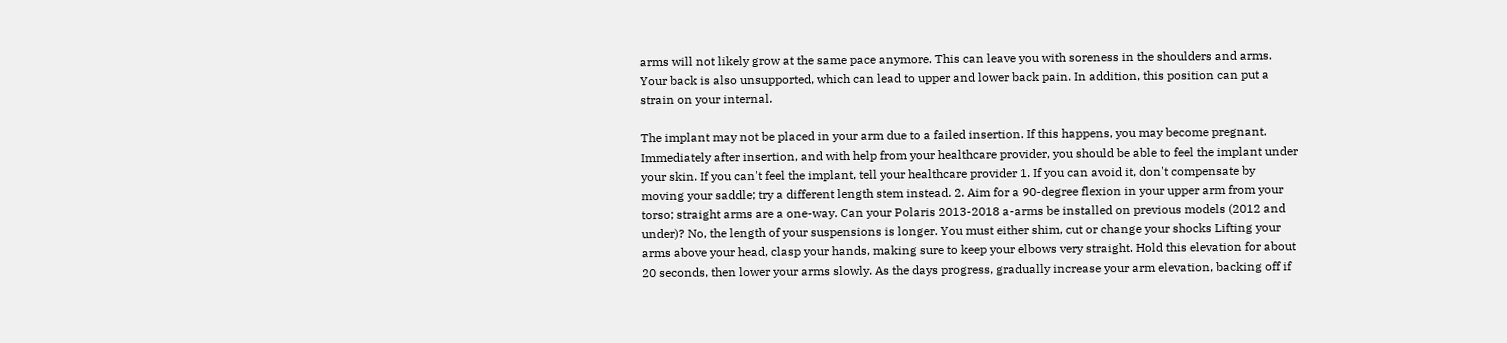arms will not likely grow at the same pace anymore. This can leave you with soreness in the shoulders and arms. Your back is also unsupported, which can lead to upper and lower back pain. In addition, this position can put a strain on your internal.

The implant may not be placed in your arm due to a failed insertion. If this happens, you may become pregnant. Immediately after insertion, and with help from your healthcare provider, you should be able to feel the implant under your skin. If you can't feel the implant, tell your healthcare provider 1. If you can avoid it, don't compensate by moving your saddle; try a different length stem instead. 2. Aim for a 90-degree flexion in your upper arm from your torso; straight arms are a one-way. Can your Polaris 2013-2018 a-arms be installed on previous models (2012 and under)? No, the length of your suspensions is longer. You must either shim, cut or change your shocks Lifting your arms above your head, clasp your hands, making sure to keep your elbows very straight. Hold this elevation for about 20 seconds, then lower your arms slowly. As the days progress, gradually increase your arm elevation, backing off if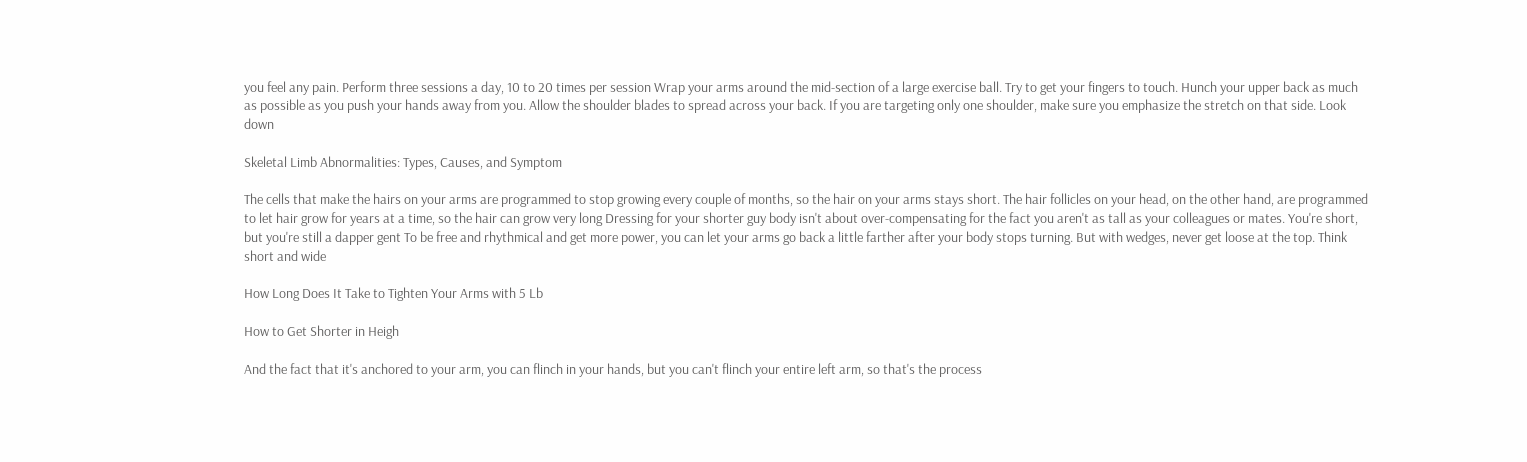you feel any pain. Perform three sessions a day, 10 to 20 times per session Wrap your arms around the mid-section of a large exercise ball. Try to get your fingers to touch. Hunch your upper back as much as possible as you push your hands away from you. Allow the shoulder blades to spread across your back. If you are targeting only one shoulder, make sure you emphasize the stretch on that side. Look down

Skeletal Limb Abnormalities: Types, Causes, and Symptom

The cells that make the hairs on your arms are programmed to stop growing every couple of months, so the hair on your arms stays short. The hair follicles on your head, on the other hand, are programmed to let hair grow for years at a time, so the hair can grow very long Dressing for your shorter guy body isn't about over-compensating for the fact you aren't as tall as your colleagues or mates. You're short, but you're still a dapper gent To be free and rhythmical and get more power, you can let your arms go back a little farther after your body stops turning. But with wedges, never get loose at the top. Think short and wide

How Long Does It Take to Tighten Your Arms with 5 Lb

How to Get Shorter in Heigh

And the fact that it's anchored to your arm, you can flinch in your hands, but you can't flinch your entire left arm, so that's the process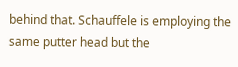behind that. Schauffele is employing the same putter head but the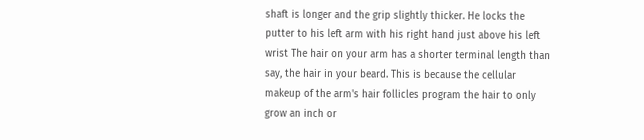shaft is longer and the grip slightly thicker. He locks the putter to his left arm with his right hand just above his left wrist The hair on your arm has a shorter terminal length than say, the hair in your beard. This is because the cellular makeup of the arm's hair follicles program the hair to only grow an inch or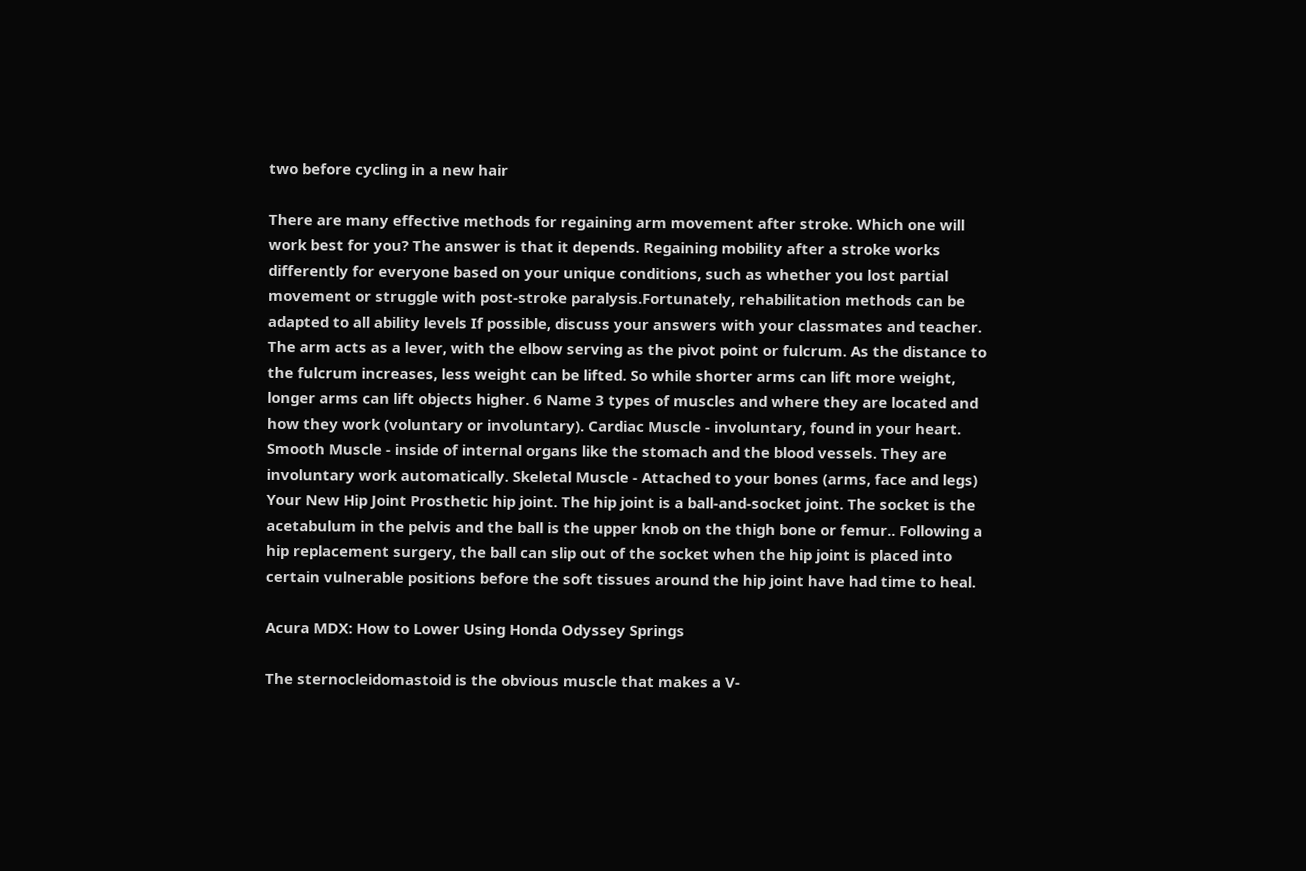two before cycling in a new hair

There are many effective methods for regaining arm movement after stroke. Which one will work best for you? The answer is that it depends. Regaining mobility after a stroke works differently for everyone based on your unique conditions, such as whether you lost partial movement or struggle with post-stroke paralysis.Fortunately, rehabilitation methods can be adapted to all ability levels If possible, discuss your answers with your classmates and teacher. The arm acts as a lever, with the elbow serving as the pivot point or fulcrum. As the distance to the fulcrum increases, less weight can be lifted. So while shorter arms can lift more weight, longer arms can lift objects higher. 6 Name 3 types of muscles and where they are located and how they work (voluntary or involuntary). Cardiac Muscle - involuntary, found in your heart. Smooth Muscle - inside of internal organs like the stomach and the blood vessels. They are involuntary work automatically. Skeletal Muscle - Attached to your bones (arms, face and legs) Your New Hip Joint Prosthetic hip joint. The hip joint is a ball-and-socket joint. The socket is the acetabulum in the pelvis and the ball is the upper knob on the thigh bone or femur.. Following a hip replacement surgery, the ball can slip out of the socket when the hip joint is placed into certain vulnerable positions before the soft tissues around the hip joint have had time to heal.

Acura MDX: How to Lower Using Honda Odyssey Springs

The sternocleidomastoid is the obvious muscle that makes a V-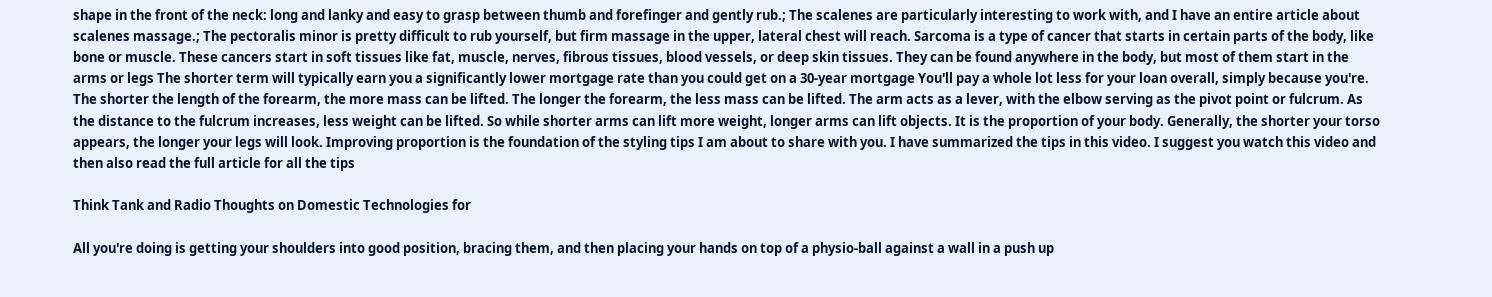shape in the front of the neck: long and lanky and easy to grasp between thumb and forefinger and gently rub.; The scalenes are particularly interesting to work with, and I have an entire article about scalenes massage.; The pectoralis minor is pretty difficult to rub yourself, but firm massage in the upper, lateral chest will reach. Sarcoma is a type of cancer that starts in certain parts of the body, like bone or muscle. These cancers start in soft tissues like fat, muscle, nerves, fibrous tissues, blood vessels, or deep skin tissues. They can be found anywhere in the body, but most of them start in the arms or legs The shorter term will typically earn you a significantly lower mortgage rate than you could get on a 30-year mortgage You'll pay a whole lot less for your loan overall, simply because you're. The shorter the length of the forearm, the more mass can be lifted. The longer the forearm, the less mass can be lifted. The arm acts as a lever, with the elbow serving as the pivot point or fulcrum. As the distance to the fulcrum increases, less weight can be lifted. So while shorter arms can lift more weight, longer arms can lift objects. It is the proportion of your body. Generally, the shorter your torso appears, the longer your legs will look. Improving proportion is the foundation of the styling tips I am about to share with you. I have summarized the tips in this video. I suggest you watch this video and then also read the full article for all the tips

Think Tank and Radio Thoughts on Domestic Technologies for

All you're doing is getting your shoulders into good position, bracing them, and then placing your hands on top of a physio-ball against a wall in a push up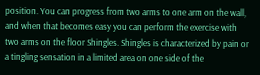position. You can progress from two arms to one arm on the wall, and when that becomes easy you can perform the exercise with two arms on the floor Shingles. Shingles is characterized by pain or a tingling sensation in a limited area on one side of the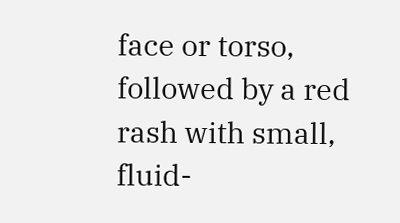face or torso, followed by a red rash with small, fluid-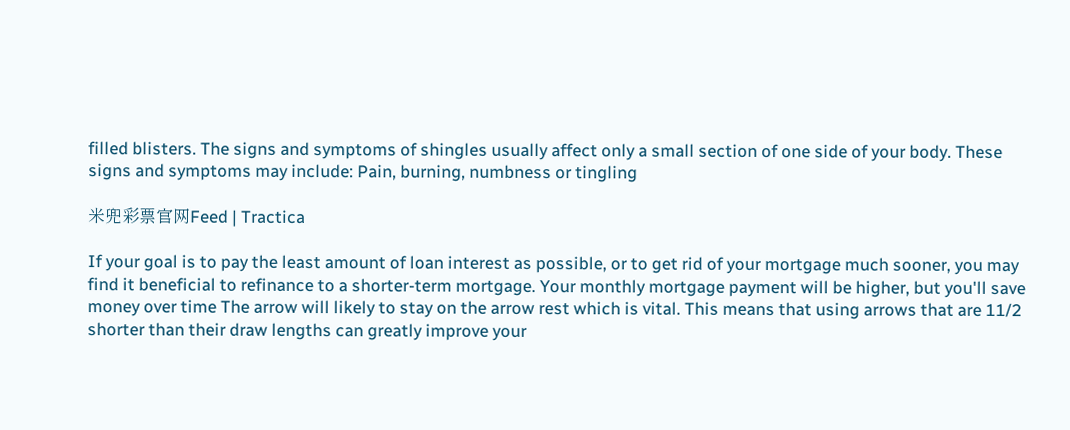filled blisters. The signs and symptoms of shingles usually affect only a small section of one side of your body. These signs and symptoms may include: Pain, burning, numbness or tingling

米兜彩票官网Feed | Tractica

If your goal is to pay the least amount of loan interest as possible, or to get rid of your mortgage much sooner, you may find it beneficial to refinance to a shorter-term mortgage. Your monthly mortgage payment will be higher, but you'll save money over time The arrow will likely to stay on the arrow rest which is vital. This means that using arrows that are 11/2 shorter than their draw lengths can greatly improve your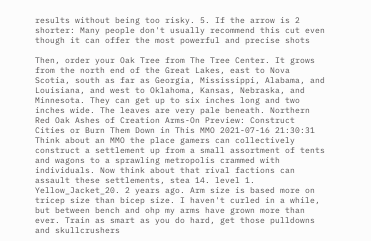results without being too risky. 5. If the arrow is 2 shorter: Many people don't usually recommend this cut even though it can offer the most powerful and precise shots

Then, order your Oak Tree from The Tree Center. It grows from the north end of the Great Lakes, east to Nova Scotia, south as far as Georgia, Mississippi, Alabama, and Louisiana, and west to Oklahoma, Kansas, Nebraska, and Minnesota. They can get up to six inches long and two inches wide. The leaves are very pale beneath. Northern Red Oak Ashes of Creation Arms-On Preview: Construct Cities or Burn Them Down in This MMO 2021-07-16 21:30:31 Think about an MMO the place gamers can collectively construct a settlement up from a small assortment of tents and wagons to a sprawling metropolis crammed with individuals. Now think about that rival factions can assault these settlements, stea 14. level 1. Yellow_Jacket_20. 2 years ago. Arm size is based more on tricep size than bicep size. I haven't curled in a while, but between bench and ohp my arms have grown more than ever. Train as smart as you do hard, get those pulldowns and skullcrushers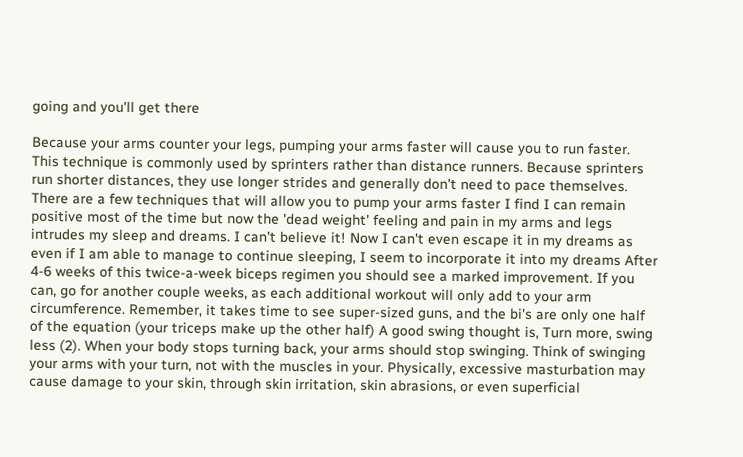going and you'll get there

Because your arms counter your legs, pumping your arms faster will cause you to run faster. This technique is commonly used by sprinters rather than distance runners. Because sprinters run shorter distances, they use longer strides and generally don't need to pace themselves. There are a few techniques that will allow you to pump your arms faster I find I can remain positive most of the time but now the 'dead weight' feeling and pain in my arms and legs intrudes my sleep and dreams. I can't believe it! Now I can't even escape it in my dreams as even if I am able to manage to continue sleeping, I seem to incorporate it into my dreams After 4-6 weeks of this twice-a-week biceps regimen you should see a marked improvement. If you can, go for another couple weeks, as each additional workout will only add to your arm circumference. Remember, it takes time to see super-sized guns, and the bi's are only one half of the equation (your triceps make up the other half) A good swing thought is, Turn more, swing less (2). When your body stops turning back, your arms should stop swinging. Think of swinging your arms with your turn, not with the muscles in your. Physically, excessive masturbation may cause damage to your skin, through skin irritation, skin abrasions, or even superficial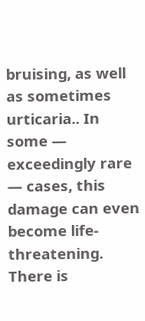bruising, as well as sometimes urticaria.. In some — exceedingly rare — cases, this damage can even become life-threatening. There is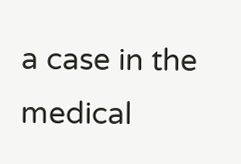a case in the medical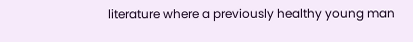literature where a previously healthy young man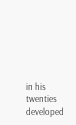in his twenties developed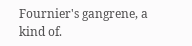Fournier's gangrene, a kind of.